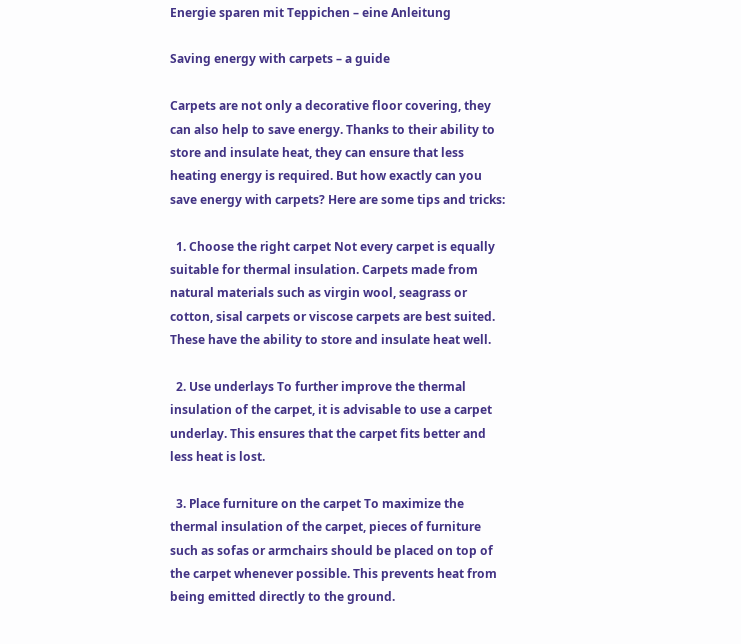Energie sparen mit Teppichen – eine Anleitung

Saving energy with carpets – a guide

Carpets are not only a decorative floor covering, they can also help to save energy. Thanks to their ability to store and insulate heat, they can ensure that less heating energy is required. But how exactly can you save energy with carpets? Here are some tips and tricks:

  1. Choose the right carpet Not every carpet is equally suitable for thermal insulation. Carpets made from natural materials such as virgin wool, seagrass or cotton, sisal carpets or viscose carpets are best suited. These have the ability to store and insulate heat well.

  2. Use underlays To further improve the thermal insulation of the carpet, it is advisable to use a carpet underlay. This ensures that the carpet fits better and less heat is lost.

  3. Place furniture on the carpet To maximize the thermal insulation of the carpet, pieces of furniture such as sofas or armchairs should be placed on top of the carpet whenever possible. This prevents heat from being emitted directly to the ground.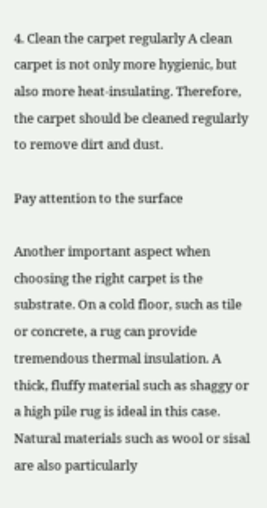4. Clean the carpet regularly A clean carpet is not only more hygienic, but also more heat-insulating. Therefore, the carpet should be cleaned regularly to remove dirt and dust.

Pay attention to the surface

Another important aspect when choosing the right carpet is the substrate. On a cold floor, such as tile or concrete, a rug can provide tremendous thermal insulation. A thick, fluffy material such as shaggy or a high pile rug is ideal in this case. Natural materials such as wool or sisal are also particularly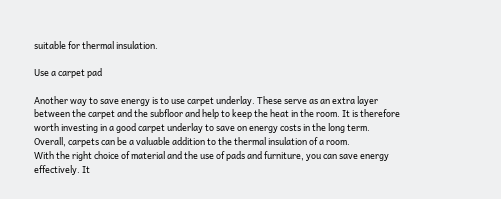suitable for thermal insulation.

Use a carpet pad

Another way to save energy is to use carpet underlay. These serve as an extra layer between the carpet and the subfloor and help to keep the heat in the room. It is therefore worth investing in a good carpet underlay to save on energy costs in the long term.
Overall, carpets can be a valuable addition to the thermal insulation of a room.
With the right choice of material and the use of pads and furniture, you can save energy effectively. It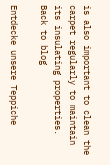is also important to clean the carpet regularly to maintain its insulating properties.
Back to blog

Entdecke unsere Teppiche